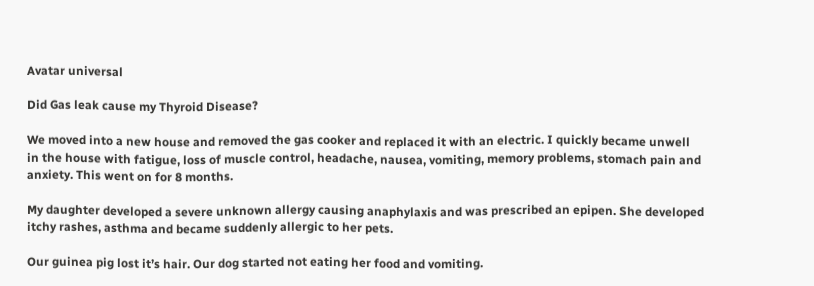Avatar universal

Did Gas leak cause my Thyroid Disease?

We moved into a new house and removed the gas cooker and replaced it with an electric. I quickly became unwell in the house with fatigue, loss of muscle control, headache, nausea, vomiting, memory problems, stomach pain and anxiety. This went on for 8 months.

My daughter developed a severe unknown allergy causing anaphylaxis and was prescribed an epipen. She developed itchy rashes, asthma and became suddenly allergic to her pets.

Our guinea pig lost it’s hair. Our dog started not eating her food and vomiting.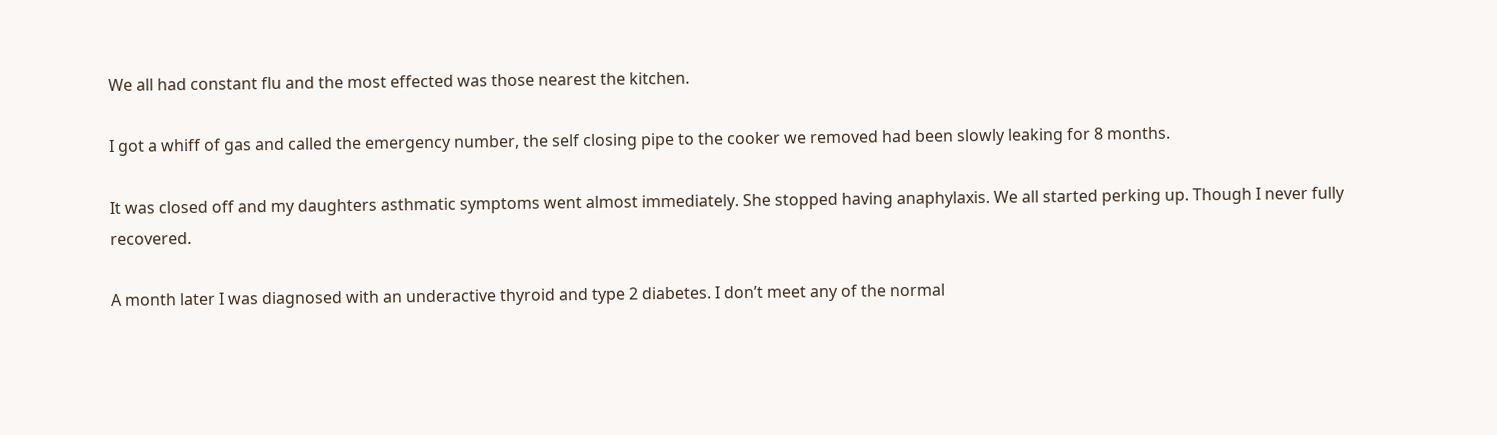We all had constant flu and the most effected was those nearest the kitchen.

I got a whiff of gas and called the emergency number, the self closing pipe to the cooker we removed had been slowly leaking for 8 months.

It was closed off and my daughters asthmatic symptoms went almost immediately. She stopped having anaphylaxis. We all started perking up. Though I never fully recovered.

A month later I was diagnosed with an underactive thyroid and type 2 diabetes. I don’t meet any of the normal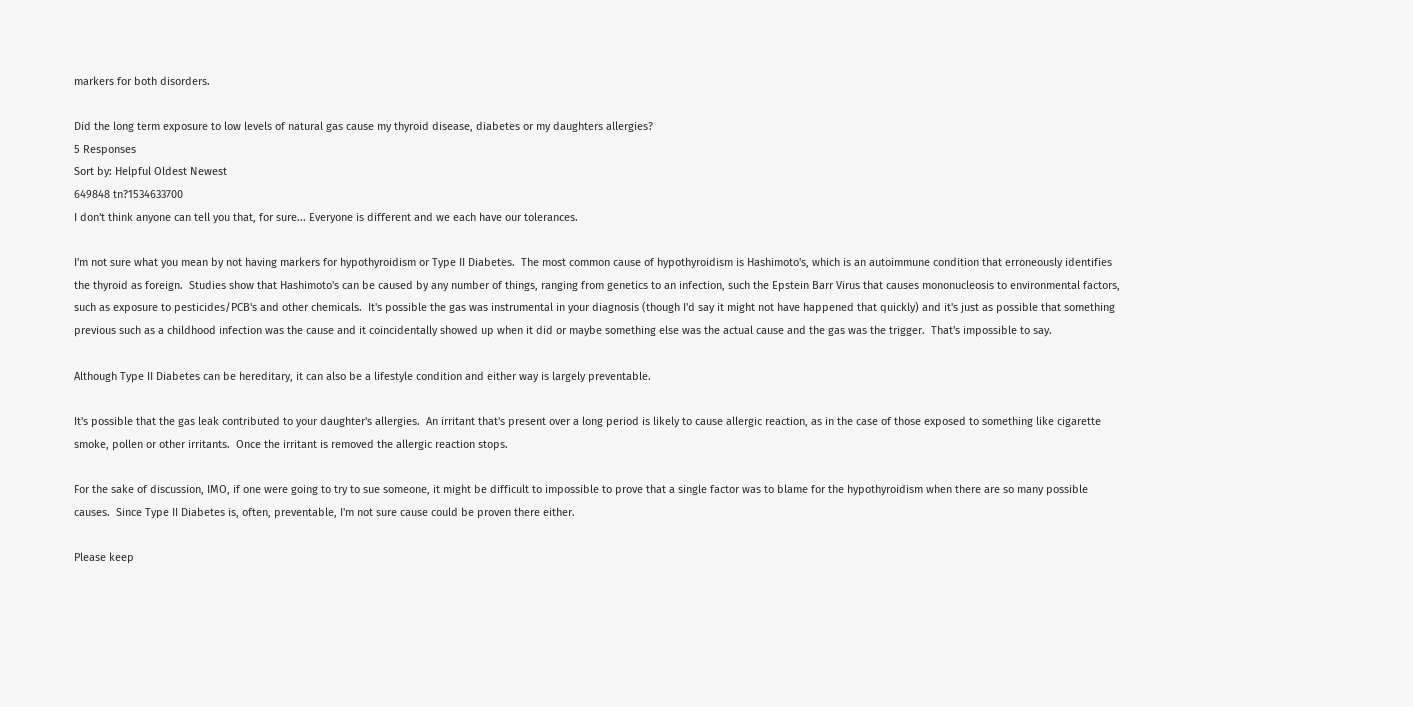markers for both disorders.

Did the long term exposure to low levels of natural gas cause my thyroid disease, diabetes or my daughters allergies?
5 Responses
Sort by: Helpful Oldest Newest
649848 tn?1534633700
I don't think anyone can tell you that, for sure... Everyone is different and we each have our tolerances.

I'm not sure what you mean by not having markers for hypothyroidism or Type II Diabetes.  The most common cause of hypothyroidism is Hashimoto's, which is an autoimmune condition that erroneously identifies the thyroid as foreign.  Studies show that Hashimoto's can be caused by any number of things, ranging from genetics to an infection, such the Epstein Barr Virus that causes mononucleosis to environmental factors, such as exposure to pesticides/PCB's and other chemicals.  It's possible the gas was instrumental in your diagnosis (though I'd say it might not have happened that quickly) and it's just as possible that something previous such as a childhood infection was the cause and it coincidentally showed up when it did or maybe something else was the actual cause and the gas was the trigger.  That's impossible to say.

Although Type II Diabetes can be hereditary, it can also be a lifestyle condition and either way is largely preventable.

It's possible that the gas leak contributed to your daughter's allergies.  An irritant that's present over a long period is likely to cause allergic reaction, as in the case of those exposed to something like cigarette smoke, pollen or other irritants.  Once the irritant is removed the allergic reaction stops.

For the sake of discussion, IMO, if one were going to try to sue someone, it might be difficult to impossible to prove that a single factor was to blame for the hypothyroidism when there are so many possible causes.  Since Type II Diabetes is, often, preventable, I'm not sure cause could be proven there either.

Please keep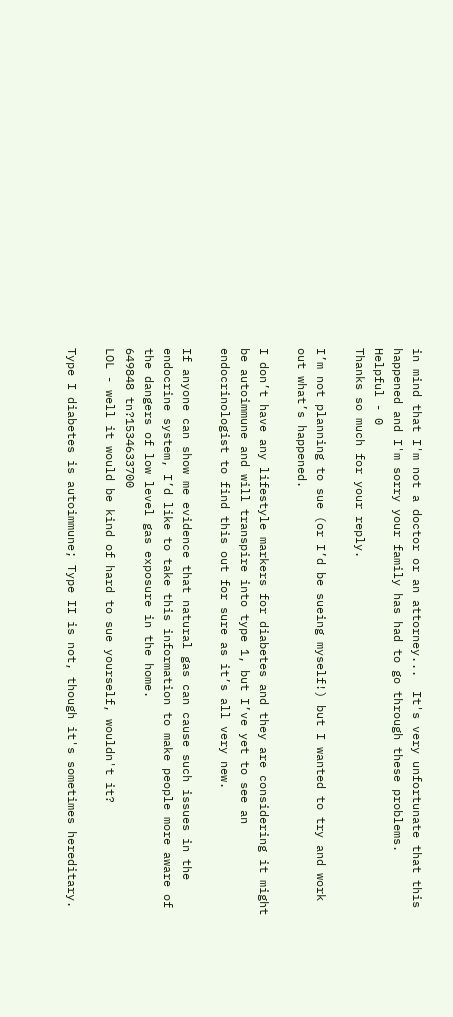in mind that I'm not a doctor or an attorney...  It's very unfortunate that this happened and I'm sorry your family has had to go through these problems.
Helpful - 0
Thanks so much for your reply.

I’m not planning to sue (or I’d be sueing myself!) but I wanted to try and work out what’s happened.

I don’t have any lifestyle markers for diabetes and they are considering it might be autoimmune and will transpire into type 1, but I’ve yet to see an endocrinologist to find this out for sure as it’s all very new.

If anyone can show me evidence that natural gas can cause such issues in the endocrine system, I’d like to take this information to make people more aware of the dangers of low level gas exposure in the home.
649848 tn?1534633700
LOL - well it would be kind of hard to sue yourself, wouldn't it?

Type I diabetes is autoimmune; Type II is not, though it's sometimes hereditary.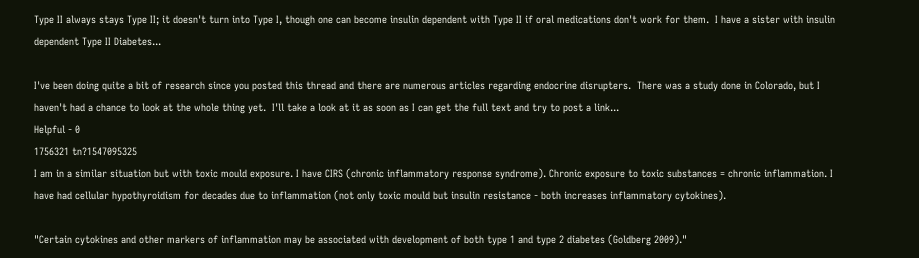Type II always stays Type II; it doesn't turn into Type I, though one can become insulin dependent with Type II if oral medications don't work for them.  I have a sister with insulin dependent Type II Diabetes...

I've been doing quite a bit of research since you posted this thread and there are numerous articles regarding endocrine disrupters.  There was a study done in Colorado, but I haven't had a chance to look at the whole thing yet.  I'll take a look at it as soon as I can get the full text and try to post a link...
Helpful - 0
1756321 tn?1547095325
I am in a similar situation but with toxic mould exposure. I have CIRS (chronic inflammatory response syndrome). Chronic exposure to toxic substances = chronic inflammation. I have had cellular hypothyroidism for decades due to inflammation (not only toxic mould but insulin resistance - both increases inflammatory cytokines).

"Certain cytokines and other markers of inflammation may be associated with development of both type 1 and type 2 diabetes (Goldberg 2009)."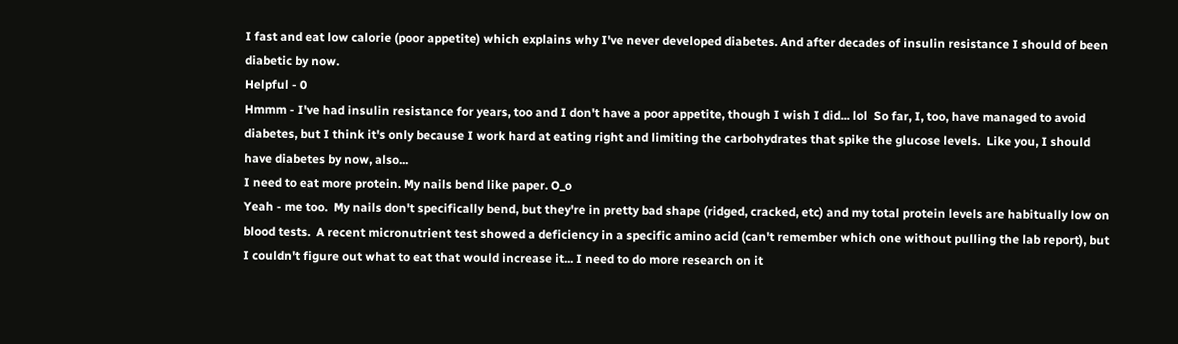I fast and eat low calorie (poor appetite) which explains why I've never developed diabetes. And after decades of insulin resistance I should of been diabetic by now.
Helpful - 0
Hmmm - I've had insulin resistance for years, too and I don't have a poor appetite, though I wish I did... lol  So far, I, too, have managed to avoid diabetes, but I think it's only because I work hard at eating right and limiting the carbohydrates that spike the glucose levels.  Like you, I should have diabetes by now, also...
I need to eat more protein. My nails bend like paper. O_o
Yeah - me too.  My nails don't specifically bend, but they're in pretty bad shape (ridged, cracked, etc) and my total protein levels are habitually low on blood tests.  A recent micronutrient test showed a deficiency in a specific amino acid (can't remember which one without pulling the lab report), but I couldn't figure out what to eat that would increase it... I need to do more research on it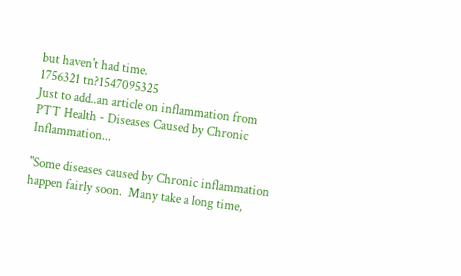but haven't had time.
1756321 tn?1547095325
Just to add..an article on inflammation from PTT Health - Diseases Caused by Chronic Inflammation...

"Some diseases caused by Chronic inflammation happen fairly soon.  Many take a long time,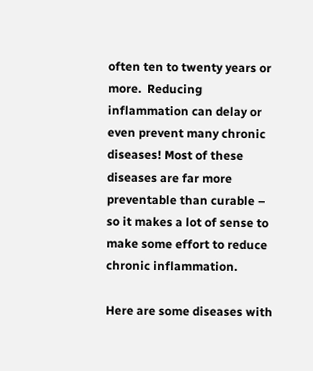often ten to twenty years or more.  Reducing inflammation can delay or even prevent many chronic diseases! Most of these diseases are far more preventable than curable – so it makes a lot of sense to make some effort to reduce chronic inflammation.

Here are some diseases with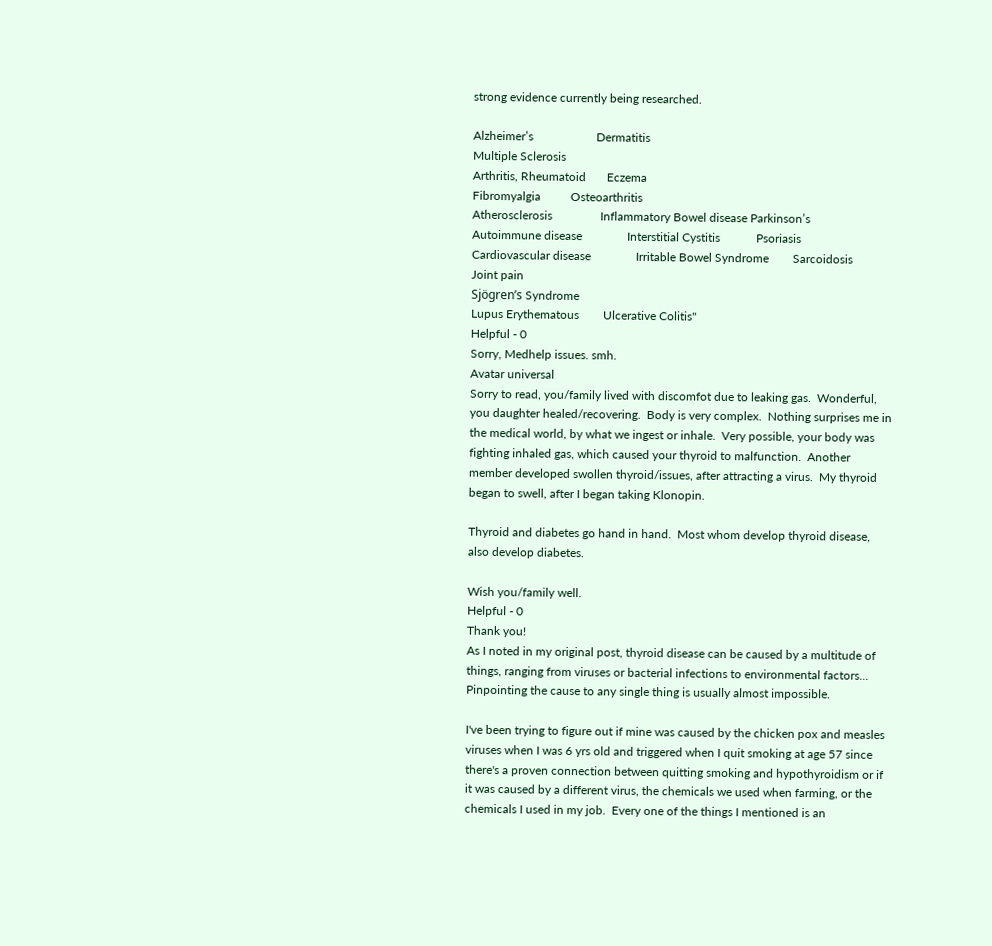strong evidence currently being researched.

Alzheimer’s                     Dermatitis
Multiple Sclerosis
Arthritis, Rheumatoid       Eczema
Fibromyalgia          Osteoarthritis
Atherosclerosis                Inflammatory Bowel disease Parkinson’s
Autoimmune disease               Interstitial Cystitis            Psoriasis
Cardiovascular disease               Irritable Bowel Syndrome        Sarcoidosis
Joint pain
Sjögren’s Syndrome
Lupus Erythematous        Ulcerative Colitis"
Helpful - 0
Sorry, Medhelp issues. smh.
Avatar universal
Sorry to read, you/family lived with discomfot due to leaking gas.  Wonderful, you daughter healed/recovering.  Body is very complex.  Nothing surprises me in the medical world, by what we ingest or inhale.  Very possible, your body was fighting inhaled gas, which caused your thyroid to malfunction.  Another member developed swollen thyroid/issues, after attracting a virus.  My thyroid began to swell, after I began taking Klonopin.

Thyroid and diabetes go hand in hand.  Most whom develop thyroid disease, also develop diabetes.

Wish you/family well.
Helpful - 0
Thank you!
As I noted in my original post, thyroid disease can be caused by a multitude of things, ranging from viruses or bacterial infections to environmental factors... Pinpointing the cause to any single thing is usually almost impossible.

I've been trying to figure out if mine was caused by the chicken pox and measles viruses when I was 6 yrs old and triggered when I quit smoking at age 57 since there's a proven connection between quitting smoking and hypothyroidism or if it was caused by a different virus, the chemicals we used when farming, or the chemicals I used in my job.  Every one of the things I mentioned is an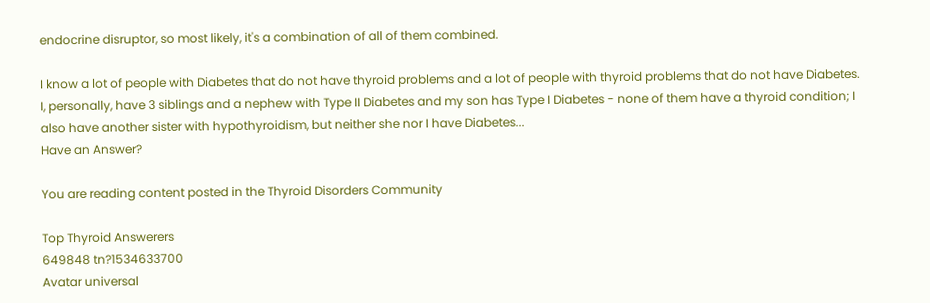endocrine disruptor, so most likely, it's a combination of all of them combined.

I know a lot of people with Diabetes that do not have thyroid problems and a lot of people with thyroid problems that do not have Diabetes.  I, personally, have 3 siblings and a nephew with Type II Diabetes and my son has Type I Diabetes - none of them have a thyroid condition; I also have another sister with hypothyroidism, but neither she nor I have Diabetes...
Have an Answer?

You are reading content posted in the Thyroid Disorders Community

Top Thyroid Answerers
649848 tn?1534633700
Avatar universal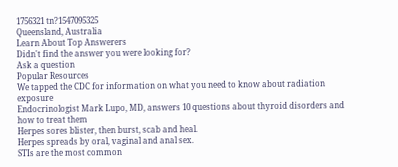1756321 tn?1547095325
Queensland, Australia
Learn About Top Answerers
Didn't find the answer you were looking for?
Ask a question
Popular Resources
We tapped the CDC for information on what you need to know about radiation exposure
Endocrinologist Mark Lupo, MD, answers 10 questions about thyroid disorders and how to treat them
Herpes sores blister, then burst, scab and heal.
Herpes spreads by oral, vaginal and anal sex.
STIs are the most common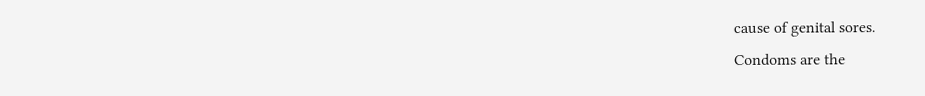cause of genital sores.
Condoms are the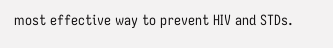most effective way to prevent HIV and STDs.